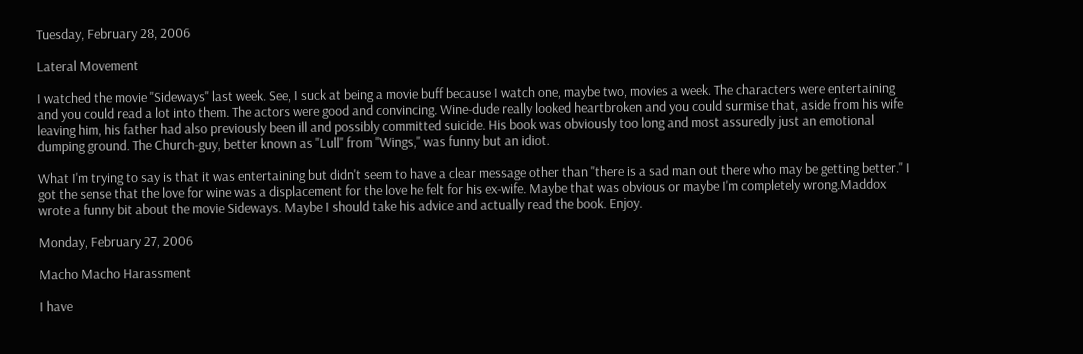Tuesday, February 28, 2006

Lateral Movement

I watched the movie "Sideways" last week. See, I suck at being a movie buff because I watch one, maybe two, movies a week. The characters were entertaining and you could read a lot into them. The actors were good and convincing. Wine-dude really looked heartbroken and you could surmise that, aside from his wife leaving him, his father had also previously been ill and possibly committed suicide. His book was obviously too long and most assuredly just an emotional dumping ground. The Church-guy, better known as "Lull" from "Wings," was funny but an idiot.

What I'm trying to say is that it was entertaining but didn't seem to have a clear message other than "there is a sad man out there who may be getting better." I got the sense that the love for wine was a displacement for the love he felt for his ex-wife. Maybe that was obvious or maybe I'm completely wrong.Maddox wrote a funny bit about the movie Sideways. Maybe I should take his advice and actually read the book. Enjoy.

Monday, February 27, 2006

Macho Macho Harassment

I have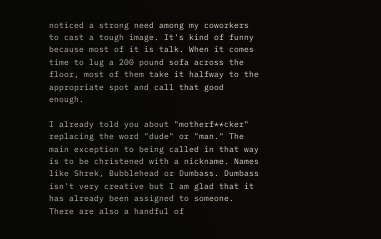noticed a strong need among my coworkers to cast a tough image. It's kind of funny because most of it is talk. When it comes time to lug a 200 pound sofa across the floor, most of them take it halfway to the appropriate spot and call that good enough.

I already told you about "motherf**cker" replacing the word "dude" or "man." The main exception to being called in that way is to be christened with a nickname. Names like Shrek, Bubblehead or Dumbass. Dumbass isn't very creative but I am glad that it has already been assigned to someone. There are also a handful of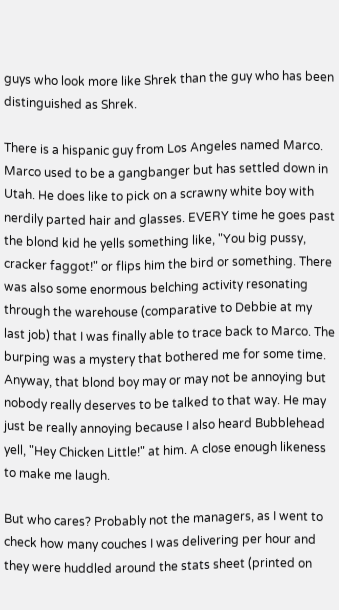guys who look more like Shrek than the guy who has been distinguished as Shrek.

There is a hispanic guy from Los Angeles named Marco. Marco used to be a gangbanger but has settled down in Utah. He does like to pick on a scrawny white boy with nerdily parted hair and glasses. EVERY time he goes past the blond kid he yells something like, "You big pussy, cracker faggot!" or flips him the bird or something. There was also some enormous belching activity resonating through the warehouse (comparative to Debbie at my last job) that I was finally able to trace back to Marco. The burping was a mystery that bothered me for some time. Anyway, that blond boy may or may not be annoying but nobody really deserves to be talked to that way. He may just be really annoying because I also heard Bubblehead yell, "Hey Chicken Little!" at him. A close enough likeness to make me laugh.

But who cares? Probably not the managers, as I went to check how many couches I was delivering per hour and they were huddled around the stats sheet (printed on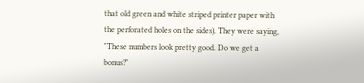that old green and white striped printer paper with the perforated holes on the sides). They were saying, "These numbers look pretty good. Do we get a bonus?"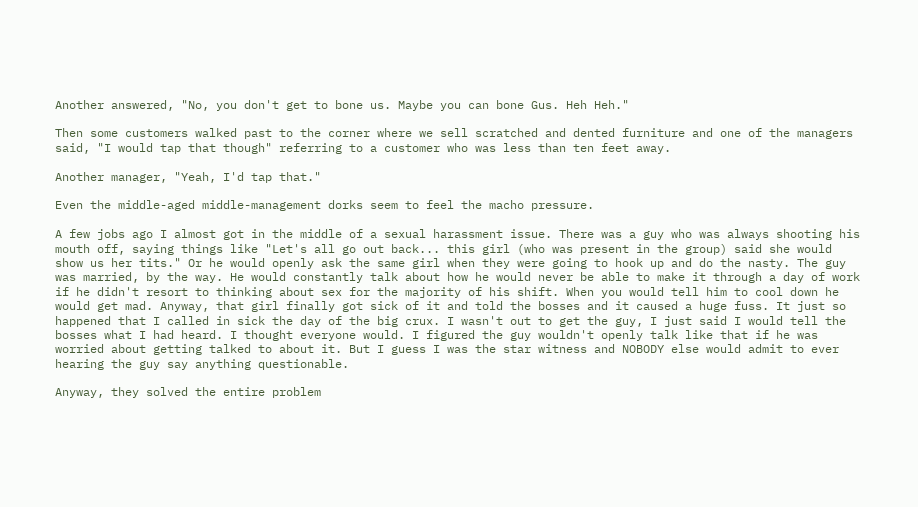Another answered, "No, you don't get to bone us. Maybe you can bone Gus. Heh Heh."

Then some customers walked past to the corner where we sell scratched and dented furniture and one of the managers said, "I would tap that though" referring to a customer who was less than ten feet away.

Another manager, "Yeah, I'd tap that."

Even the middle-aged middle-management dorks seem to feel the macho pressure.

A few jobs ago I almost got in the middle of a sexual harassment issue. There was a guy who was always shooting his mouth off, saying things like "Let's all go out back... this girl (who was present in the group) said she would show us her tits." Or he would openly ask the same girl when they were going to hook up and do the nasty. The guy was married, by the way. He would constantly talk about how he would never be able to make it through a day of work if he didn't resort to thinking about sex for the majority of his shift. When you would tell him to cool down he would get mad. Anyway, that girl finally got sick of it and told the bosses and it caused a huge fuss. It just so happened that I called in sick the day of the big crux. I wasn't out to get the guy, I just said I would tell the bosses what I had heard. I thought everyone would. I figured the guy wouldn't openly talk like that if he was worried about getting talked to about it. But I guess I was the star witness and NOBODY else would admit to ever hearing the guy say anything questionable.

Anyway, they solved the entire problem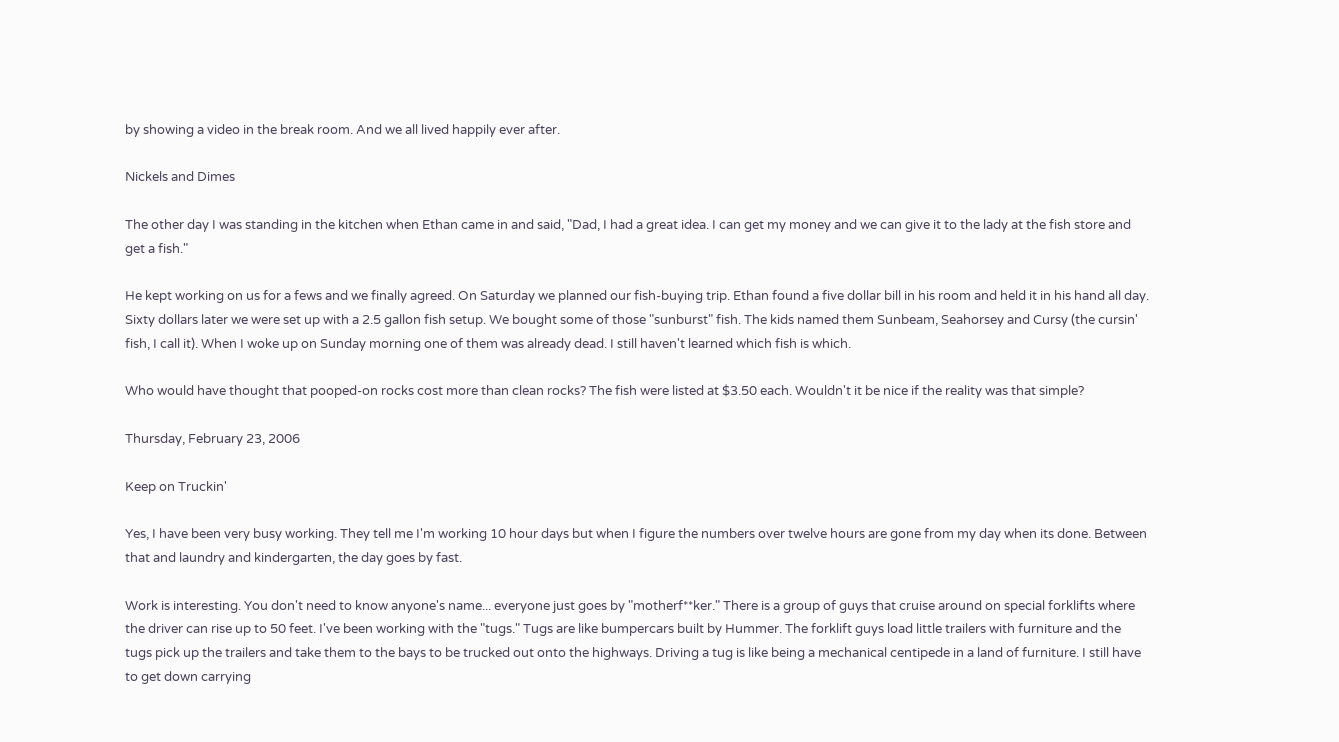by showing a video in the break room. And we all lived happily ever after.

Nickels and Dimes

The other day I was standing in the kitchen when Ethan came in and said, "Dad, I had a great idea. I can get my money and we can give it to the lady at the fish store and get a fish."

He kept working on us for a fews and we finally agreed. On Saturday we planned our fish-buying trip. Ethan found a five dollar bill in his room and held it in his hand all day. Sixty dollars later we were set up with a 2.5 gallon fish setup. We bought some of those "sunburst" fish. The kids named them Sunbeam, Seahorsey and Cursy (the cursin' fish, I call it). When I woke up on Sunday morning one of them was already dead. I still haven't learned which fish is which.

Who would have thought that pooped-on rocks cost more than clean rocks? The fish were listed at $3.50 each. Wouldn't it be nice if the reality was that simple?

Thursday, February 23, 2006

Keep on Truckin'

Yes, I have been very busy working. They tell me I'm working 10 hour days but when I figure the numbers over twelve hours are gone from my day when its done. Between that and laundry and kindergarten, the day goes by fast.

Work is interesting. You don't need to know anyone's name... everyone just goes by "motherf**ker." There is a group of guys that cruise around on special forklifts where the driver can rise up to 50 feet. I've been working with the "tugs." Tugs are like bumpercars built by Hummer. The forklift guys load little trailers with furniture and the tugs pick up the trailers and take them to the bays to be trucked out onto the highways. Driving a tug is like being a mechanical centipede in a land of furniture. I still have to get down carrying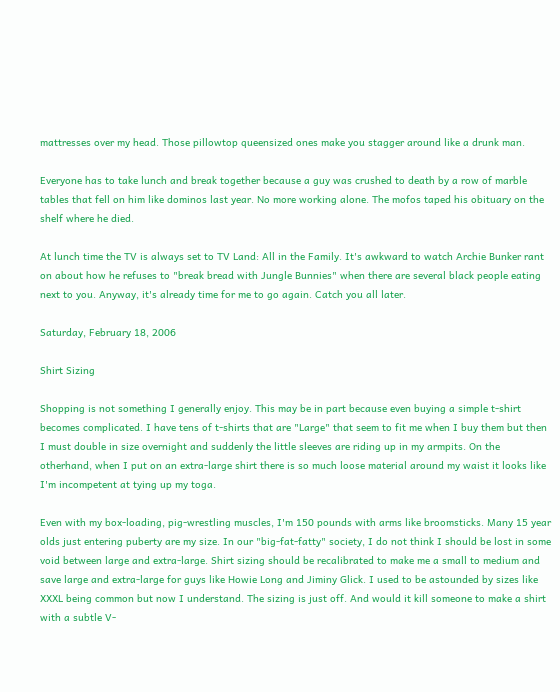mattresses over my head. Those pillowtop queensized ones make you stagger around like a drunk man.

Everyone has to take lunch and break together because a guy was crushed to death by a row of marble tables that fell on him like dominos last year. No more working alone. The mofos taped his obituary on the shelf where he died.

At lunch time the TV is always set to TV Land: All in the Family. It's awkward to watch Archie Bunker rant on about how he refuses to "break bread with Jungle Bunnies" when there are several black people eating next to you. Anyway, it's already time for me to go again. Catch you all later.

Saturday, February 18, 2006

Shirt Sizing

Shopping is not something I generally enjoy. This may be in part because even buying a simple t-shirt becomes complicated. I have tens of t-shirts that are "Large" that seem to fit me when I buy them but then I must double in size overnight and suddenly the little sleeves are riding up in my armpits. On the otherhand, when I put on an extra-large shirt there is so much loose material around my waist it looks like I'm incompetent at tying up my toga.

Even with my box-loading, pig-wrestling muscles, I'm 150 pounds with arms like broomsticks. Many 15 year olds just entering puberty are my size. In our "big-fat-fatty" society, I do not think I should be lost in some void between large and extra-large. Shirt sizing should be recalibrated to make me a small to medium and save large and extra-large for guys like Howie Long and Jiminy Glick. I used to be astounded by sizes like XXXL being common but now I understand. The sizing is just off. And would it kill someone to make a shirt with a subtle V-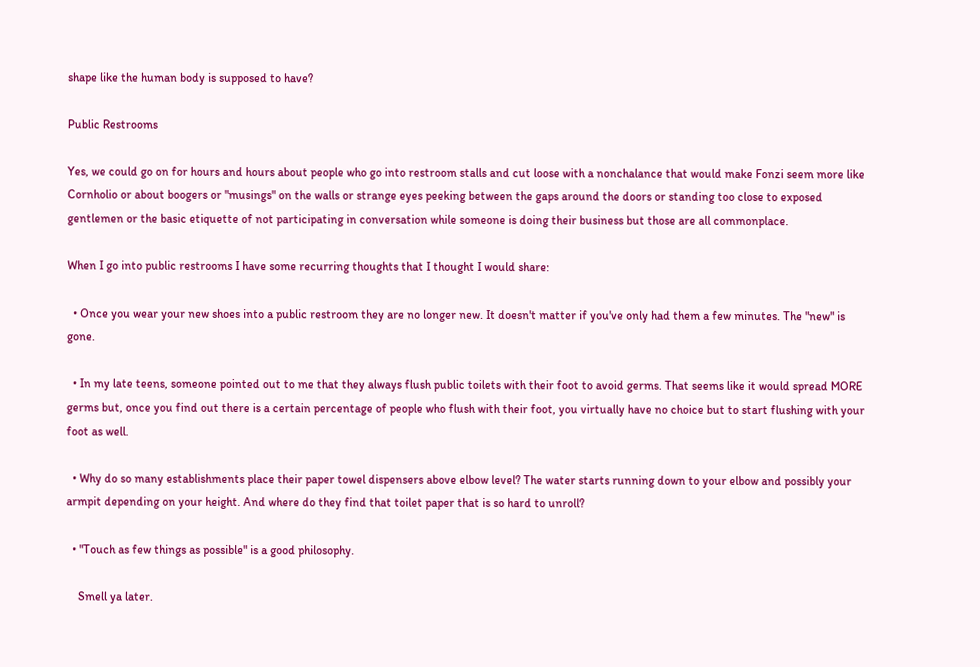shape like the human body is supposed to have?

Public Restrooms

Yes, we could go on for hours and hours about people who go into restroom stalls and cut loose with a nonchalance that would make Fonzi seem more like Cornholio or about boogers or "musings" on the walls or strange eyes peeking between the gaps around the doors or standing too close to exposed gentlemen or the basic etiquette of not participating in conversation while someone is doing their business but those are all commonplace.

When I go into public restrooms I have some recurring thoughts that I thought I would share:

  • Once you wear your new shoes into a public restroom they are no longer new. It doesn't matter if you've only had them a few minutes. The "new" is gone.

  • In my late teens, someone pointed out to me that they always flush public toilets with their foot to avoid germs. That seems like it would spread MORE germs but, once you find out there is a certain percentage of people who flush with their foot, you virtually have no choice but to start flushing with your foot as well.

  • Why do so many establishments place their paper towel dispensers above elbow level? The water starts running down to your elbow and possibly your armpit depending on your height. And where do they find that toilet paper that is so hard to unroll?

  • "Touch as few things as possible" is a good philosophy.

    Smell ya later.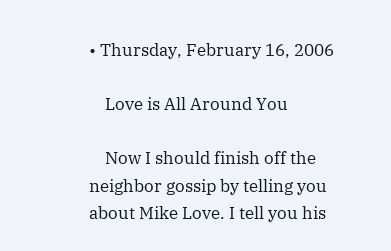• Thursday, February 16, 2006

    Love is All Around You

    Now I should finish off the neighbor gossip by telling you about Mike Love. I tell you his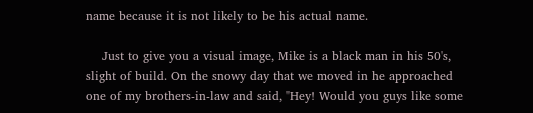name because it is not likely to be his actual name.

    Just to give you a visual image, Mike is a black man in his 50's, slight of build. On the snowy day that we moved in he approached one of my brothers-in-law and said, "Hey! Would you guys like some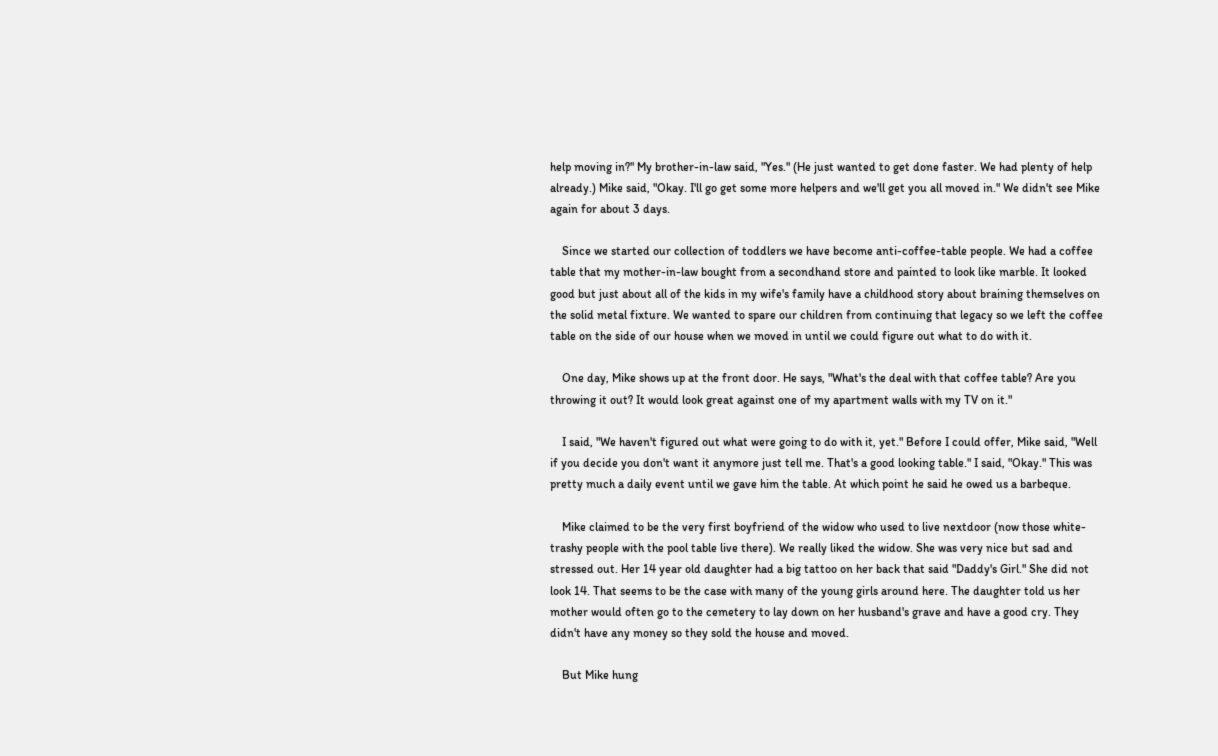help moving in?" My brother-in-law said, "Yes." (He just wanted to get done faster. We had plenty of help already.) Mike said, "Okay. I'll go get some more helpers and we'll get you all moved in." We didn't see Mike again for about 3 days.

    Since we started our collection of toddlers we have become anti-coffee-table people. We had a coffee table that my mother-in-law bought from a secondhand store and painted to look like marble. It looked good but just about all of the kids in my wife's family have a childhood story about braining themselves on the solid metal fixture. We wanted to spare our children from continuing that legacy so we left the coffee table on the side of our house when we moved in until we could figure out what to do with it.

    One day, Mike shows up at the front door. He says, "What's the deal with that coffee table? Are you throwing it out? It would look great against one of my apartment walls with my TV on it."

    I said, "We haven't figured out what were going to do with it, yet." Before I could offer, Mike said, "Well if you decide you don't want it anymore just tell me. That's a good looking table." I said, "Okay." This was pretty much a daily event until we gave him the table. At which point he said he owed us a barbeque.

    Mike claimed to be the very first boyfriend of the widow who used to live nextdoor (now those white-trashy people with the pool table live there). We really liked the widow. She was very nice but sad and stressed out. Her 14 year old daughter had a big tattoo on her back that said "Daddy's Girl." She did not look 14. That seems to be the case with many of the young girls around here. The daughter told us her mother would often go to the cemetery to lay down on her husband's grave and have a good cry. They didn't have any money so they sold the house and moved.

    But Mike hung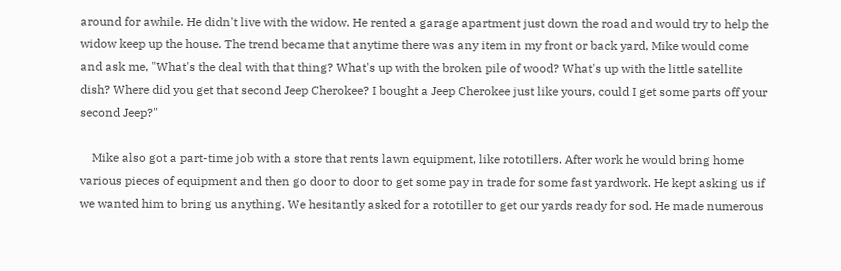around for awhile. He didn't live with the widow. He rented a garage apartment just down the road and would try to help the widow keep up the house. The trend became that anytime there was any item in my front or back yard, Mike would come and ask me, "What's the deal with that thing? What's up with the broken pile of wood? What's up with the little satellite dish? Where did you get that second Jeep Cherokee? I bought a Jeep Cherokee just like yours, could I get some parts off your second Jeep?"

    Mike also got a part-time job with a store that rents lawn equipment, like rototillers. After work he would bring home various pieces of equipment and then go door to door to get some pay in trade for some fast yardwork. He kept asking us if we wanted him to bring us anything. We hesitantly asked for a rototiller to get our yards ready for sod. He made numerous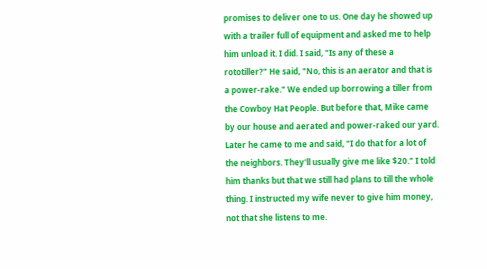promises to deliver one to us. One day he showed up with a trailer full of equipment and asked me to help him unload it. I did. I said, "Is any of these a rototiller?" He said, "No, this is an aerator and that is a power-rake." We ended up borrowing a tiller from the Cowboy Hat People. But before that, Mike came by our house and aerated and power-raked our yard. Later he came to me and said, "I do that for a lot of the neighbors. They'll usually give me like $20." I told him thanks but that we still had plans to till the whole thing. I instructed my wife never to give him money, not that she listens to me.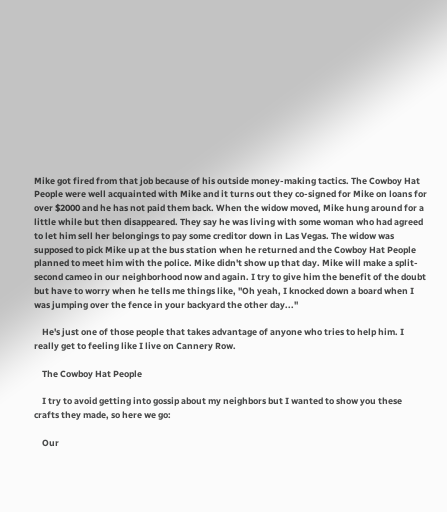Mike got fired from that job because of his outside money-making tactics. The Cowboy Hat People were well acquainted with Mike and it turns out they co-signed for Mike on loans for over $2000 and he has not paid them back. When the widow moved, Mike hung around for a little while but then disappeared. They say he was living with some woman who had agreed to let him sell her belongings to pay some creditor down in Las Vegas. The widow was supposed to pick Mike up at the bus station when he returned and the Cowboy Hat People planned to meet him with the police. Mike didn't show up that day. Mike will make a split-second cameo in our neighborhood now and again. I try to give him the benefit of the doubt but have to worry when he tells me things like, "Oh yeah, I knocked down a board when I was jumping over the fence in your backyard the other day..."

    He's just one of those people that takes advantage of anyone who tries to help him. I really get to feeling like I live on Cannery Row.

    The Cowboy Hat People

    I try to avoid getting into gossip about my neighbors but I wanted to show you these crafts they made, so here we go:

    Our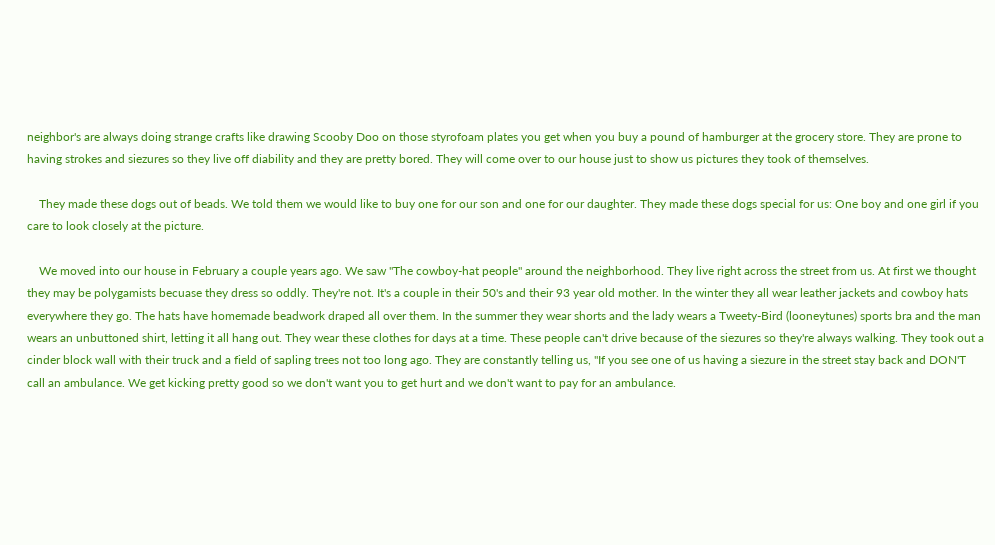neighbor's are always doing strange crafts like drawing Scooby Doo on those styrofoam plates you get when you buy a pound of hamburger at the grocery store. They are prone to having strokes and siezures so they live off diability and they are pretty bored. They will come over to our house just to show us pictures they took of themselves.

    They made these dogs out of beads. We told them we would like to buy one for our son and one for our daughter. They made these dogs special for us: One boy and one girl if you care to look closely at the picture.

    We moved into our house in February a couple years ago. We saw "The cowboy-hat people" around the neighborhood. They live right across the street from us. At first we thought they may be polygamists becuase they dress so oddly. They're not. It's a couple in their 50's and their 93 year old mother. In the winter they all wear leather jackets and cowboy hats everywhere they go. The hats have homemade beadwork draped all over them. In the summer they wear shorts and the lady wears a Tweety-Bird (looneytunes) sports bra and the man wears an unbuttoned shirt, letting it all hang out. They wear these clothes for days at a time. These people can't drive because of the siezures so they're always walking. They took out a cinder block wall with their truck and a field of sapling trees not too long ago. They are constantly telling us, "If you see one of us having a siezure in the street stay back and DON'T call an ambulance. We get kicking pretty good so we don't want you to get hurt and we don't want to pay for an ambulance.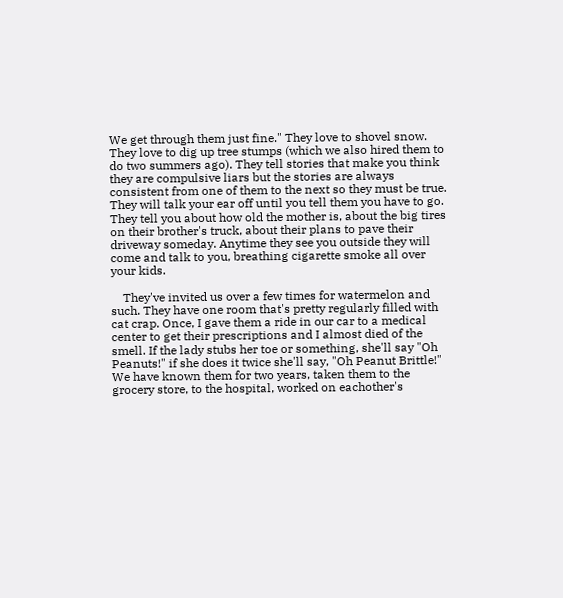We get through them just fine." They love to shovel snow. They love to dig up tree stumps (which we also hired them to do two summers ago). They tell stories that make you think they are compulsive liars but the stories are always consistent from one of them to the next so they must be true. They will talk your ear off until you tell them you have to go. They tell you about how old the mother is, about the big tires on their brother's truck, about their plans to pave their driveway someday. Anytime they see you outside they will come and talk to you, breathing cigarette smoke all over your kids.

    They've invited us over a few times for watermelon and such. They have one room that's pretty regularly filled with cat crap. Once, I gave them a ride in our car to a medical center to get their prescriptions and I almost died of the smell. If the lady stubs her toe or something, she'll say "Oh Peanuts!" if she does it twice she'll say, "Oh Peanut Brittle!" We have known them for two years, taken them to the grocery store, to the hospital, worked on eachother's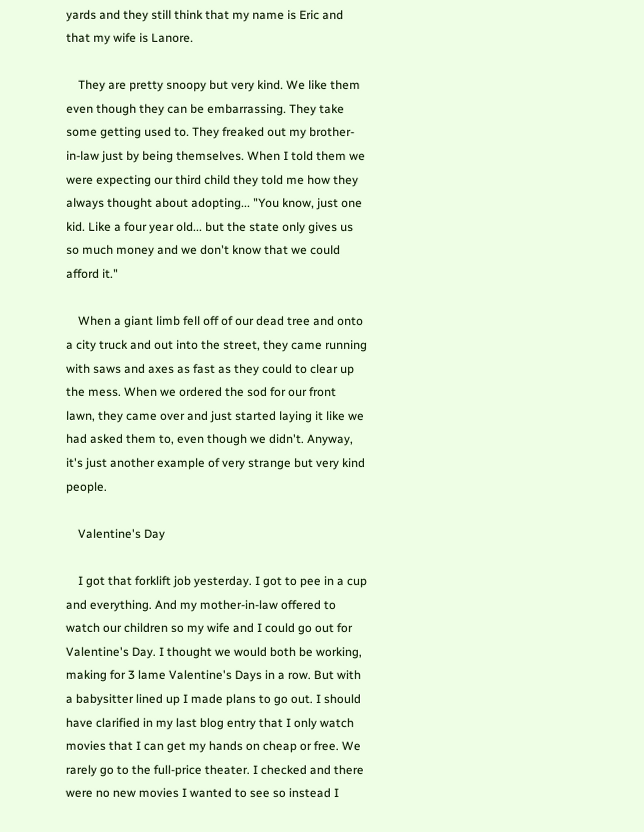yards and they still think that my name is Eric and that my wife is Lanore.

    They are pretty snoopy but very kind. We like them even though they can be embarrassing. They take some getting used to. They freaked out my brother-in-law just by being themselves. When I told them we were expecting our third child they told me how they always thought about adopting... "You know, just one kid. Like a four year old... but the state only gives us so much money and we don't know that we could afford it."

    When a giant limb fell off of our dead tree and onto a city truck and out into the street, they came running with saws and axes as fast as they could to clear up the mess. When we ordered the sod for our front lawn, they came over and just started laying it like we had asked them to, even though we didn't. Anyway, it's just another example of very strange but very kind people.

    Valentine's Day

    I got that forklift job yesterday. I got to pee in a cup and everything. And my mother-in-law offered to watch our children so my wife and I could go out for Valentine's Day. I thought we would both be working, making for 3 lame Valentine's Days in a row. But with a babysitter lined up I made plans to go out. I should have clarified in my last blog entry that I only watch movies that I can get my hands on cheap or free. We rarely go to the full-price theater. I checked and there were no new movies I wanted to see so instead I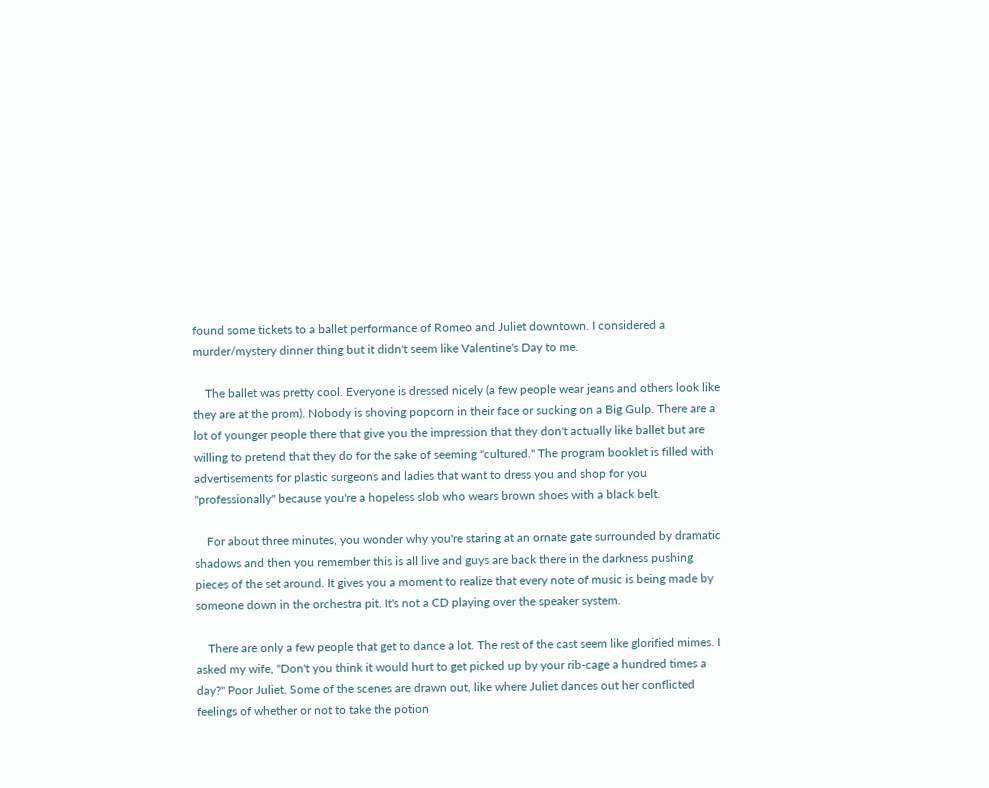found some tickets to a ballet performance of Romeo and Juliet downtown. I considered a murder/mystery dinner thing but it didn't seem like Valentine's Day to me.

    The ballet was pretty cool. Everyone is dressed nicely (a few people wear jeans and others look like they are at the prom). Nobody is shoving popcorn in their face or sucking on a Big Gulp. There are a lot of younger people there that give you the impression that they don't actually like ballet but are willing to pretend that they do for the sake of seeming "cultured." The program booklet is filled with advertisements for plastic surgeons and ladies that want to dress you and shop for you "professionally" because you're a hopeless slob who wears brown shoes with a black belt.

    For about three minutes, you wonder why you're staring at an ornate gate surrounded by dramatic shadows and then you remember this is all live and guys are back there in the darkness pushing pieces of the set around. It gives you a moment to realize that every note of music is being made by someone down in the orchestra pit. It's not a CD playing over the speaker system.

    There are only a few people that get to dance a lot. The rest of the cast seem like glorified mimes. I asked my wife, "Don't you think it would hurt to get picked up by your rib-cage a hundred times a day?" Poor Juliet. Some of the scenes are drawn out, like where Juliet dances out her conflicted feelings of whether or not to take the potion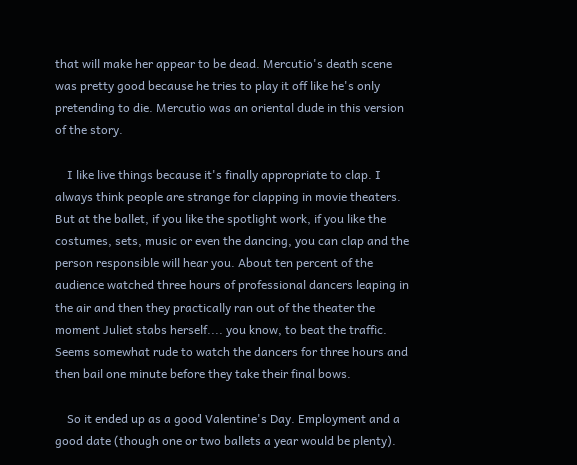that will make her appear to be dead. Mercutio's death scene was pretty good because he tries to play it off like he's only pretending to die. Mercutio was an oriental dude in this version of the story.

    I like live things because it's finally appropriate to clap. I always think people are strange for clapping in movie theaters. But at the ballet, if you like the spotlight work, if you like the costumes, sets, music or even the dancing, you can clap and the person responsible will hear you. About ten percent of the audience watched three hours of professional dancers leaping in the air and then they practically ran out of the theater the moment Juliet stabs herself.... you know, to beat the traffic. Seems somewhat rude to watch the dancers for three hours and then bail one minute before they take their final bows.

    So it ended up as a good Valentine's Day. Employment and a good date (though one or two ballets a year would be plenty).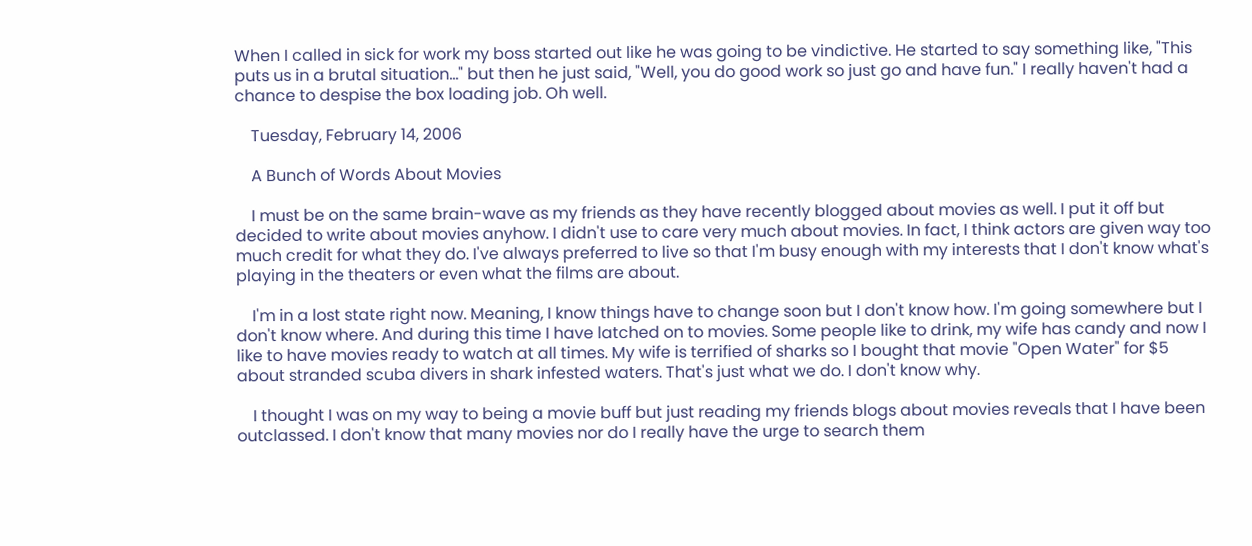When I called in sick for work my boss started out like he was going to be vindictive. He started to say something like, "This puts us in a brutal situation..." but then he just said, "Well, you do good work so just go and have fun." I really haven't had a chance to despise the box loading job. Oh well.

    Tuesday, February 14, 2006

    A Bunch of Words About Movies

    I must be on the same brain-wave as my friends as they have recently blogged about movies as well. I put it off but decided to write about movies anyhow. I didn't use to care very much about movies. In fact, I think actors are given way too much credit for what they do. I've always preferred to live so that I'm busy enough with my interests that I don't know what's playing in the theaters or even what the films are about.

    I'm in a lost state right now. Meaning, I know things have to change soon but I don't know how. I'm going somewhere but I don't know where. And during this time I have latched on to movies. Some people like to drink, my wife has candy and now I like to have movies ready to watch at all times. My wife is terrified of sharks so I bought that movie "Open Water" for $5 about stranded scuba divers in shark infested waters. That's just what we do. I don't know why.

    I thought I was on my way to being a movie buff but just reading my friends blogs about movies reveals that I have been outclassed. I don't know that many movies nor do I really have the urge to search them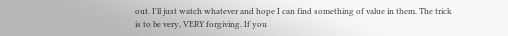out. I'll just watch whatever and hope I can find something of value in them. The trick is to be very, VERY forgiving. If you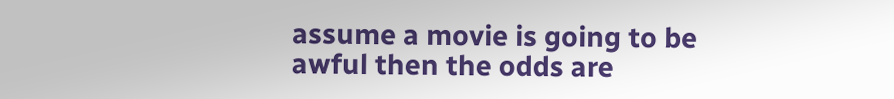assume a movie is going to be awful then the odds are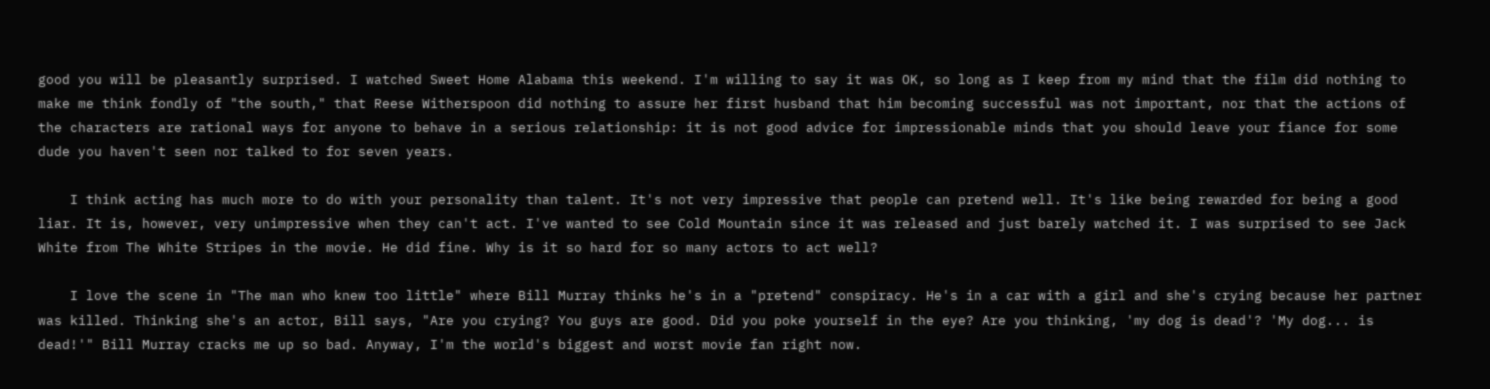good you will be pleasantly surprised. I watched Sweet Home Alabama this weekend. I'm willing to say it was OK, so long as I keep from my mind that the film did nothing to make me think fondly of "the south," that Reese Witherspoon did nothing to assure her first husband that him becoming successful was not important, nor that the actions of the characters are rational ways for anyone to behave in a serious relationship: it is not good advice for impressionable minds that you should leave your fiance for some dude you haven't seen nor talked to for seven years.

    I think acting has much more to do with your personality than talent. It's not very impressive that people can pretend well. It's like being rewarded for being a good liar. It is, however, very unimpressive when they can't act. I've wanted to see Cold Mountain since it was released and just barely watched it. I was surprised to see Jack White from The White Stripes in the movie. He did fine. Why is it so hard for so many actors to act well?

    I love the scene in "The man who knew too little" where Bill Murray thinks he's in a "pretend" conspiracy. He's in a car with a girl and she's crying because her partner was killed. Thinking she's an actor, Bill says, "Are you crying? You guys are good. Did you poke yourself in the eye? Are you thinking, 'my dog is dead'? 'My dog... is dead!'" Bill Murray cracks me up so bad. Anyway, I'm the world's biggest and worst movie fan right now.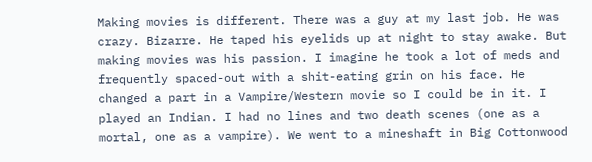Making movies is different. There was a guy at my last job. He was crazy. Bizarre. He taped his eyelids up at night to stay awake. But making movies was his passion. I imagine he took a lot of meds and frequently spaced-out with a shit-eating grin on his face. He changed a part in a Vampire/Western movie so I could be in it. I played an Indian. I had no lines and two death scenes (one as a mortal, one as a vampire). We went to a mineshaft in Big Cottonwood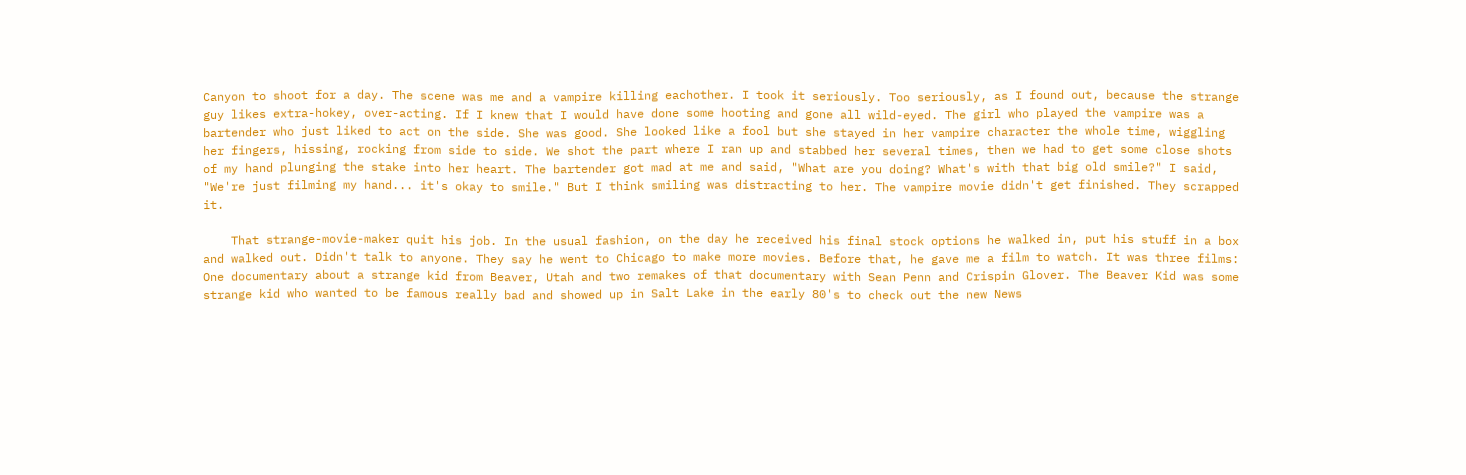Canyon to shoot for a day. The scene was me and a vampire killing eachother. I took it seriously. Too seriously, as I found out, because the strange guy likes extra-hokey, over-acting. If I knew that I would have done some hooting and gone all wild-eyed. The girl who played the vampire was a bartender who just liked to act on the side. She was good. She looked like a fool but she stayed in her vampire character the whole time, wiggling her fingers, hissing, rocking from side to side. We shot the part where I ran up and stabbed her several times, then we had to get some close shots of my hand plunging the stake into her heart. The bartender got mad at me and said, "What are you doing? What's with that big old smile?" I said, "We're just filming my hand... it's okay to smile." But I think smiling was distracting to her. The vampire movie didn't get finished. They scrapped it.

    That strange-movie-maker quit his job. In the usual fashion, on the day he received his final stock options he walked in, put his stuff in a box and walked out. Didn't talk to anyone. They say he went to Chicago to make more movies. Before that, he gave me a film to watch. It was three films: One documentary about a strange kid from Beaver, Utah and two remakes of that documentary with Sean Penn and Crispin Glover. The Beaver Kid was some strange kid who wanted to be famous really bad and showed up in Salt Lake in the early 80's to check out the new News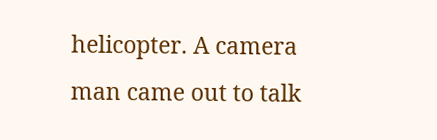helicopter. A camera man came out to talk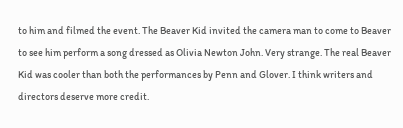to him and filmed the event. The Beaver Kid invited the camera man to come to Beaver to see him perform a song dressed as Olivia Newton John. Very strange. The real Beaver Kid was cooler than both the performances by Penn and Glover. I think writers and directors deserve more credit.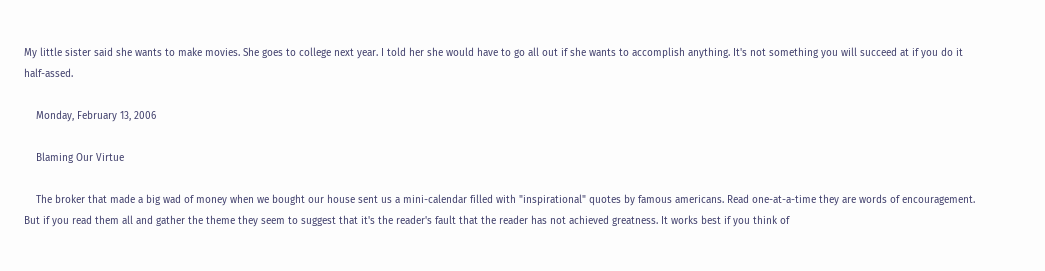My little sister said she wants to make movies. She goes to college next year. I told her she would have to go all out if she wants to accomplish anything. It's not something you will succeed at if you do it half-assed.

    Monday, February 13, 2006

    Blaming Our Virtue

    The broker that made a big wad of money when we bought our house sent us a mini-calendar filled with "inspirational" quotes by famous americans. Read one-at-a-time they are words of encouragement. But if you read them all and gather the theme they seem to suggest that it's the reader's fault that the reader has not achieved greatness. It works best if you think of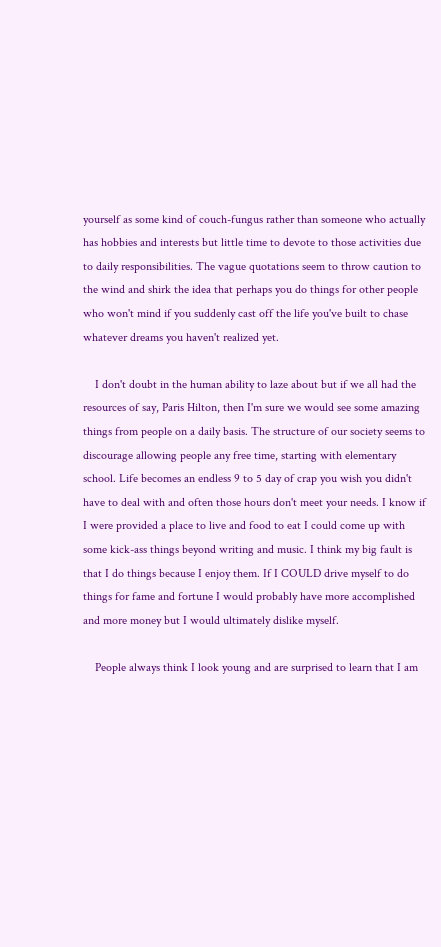yourself as some kind of couch-fungus rather than someone who actually has hobbies and interests but little time to devote to those activities due to daily responsibilities. The vague quotations seem to throw caution to the wind and shirk the idea that perhaps you do things for other people who won't mind if you suddenly cast off the life you've built to chase whatever dreams you haven't realized yet.

    I don't doubt in the human ability to laze about but if we all had the resources of say, Paris Hilton, then I'm sure we would see some amazing things from people on a daily basis. The structure of our society seems to discourage allowing people any free time, starting with elementary school. Life becomes an endless 9 to 5 day of crap you wish you didn't have to deal with and often those hours don't meet your needs. I know if I were provided a place to live and food to eat I could come up with some kick-ass things beyond writing and music. I think my big fault is that I do things because I enjoy them. If I COULD drive myself to do things for fame and fortune I would probably have more accomplished and more money but I would ultimately dislike myself.

    People always think I look young and are surprised to learn that I am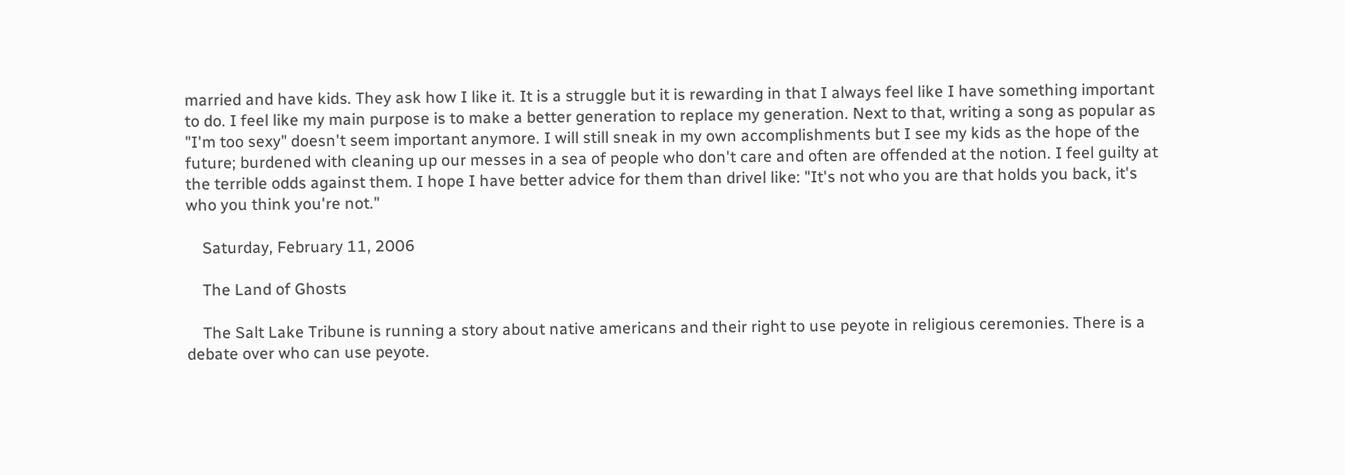married and have kids. They ask how I like it. It is a struggle but it is rewarding in that I always feel like I have something important to do. I feel like my main purpose is to make a better generation to replace my generation. Next to that, writing a song as popular as "I'm too sexy" doesn't seem important anymore. I will still sneak in my own accomplishments but I see my kids as the hope of the future; burdened with cleaning up our messes in a sea of people who don't care and often are offended at the notion. I feel guilty at the terrible odds against them. I hope I have better advice for them than drivel like: "It's not who you are that holds you back, it's who you think you're not."

    Saturday, February 11, 2006

    The Land of Ghosts

    The Salt Lake Tribune is running a story about native americans and their right to use peyote in religious ceremonies. There is a debate over who can use peyote.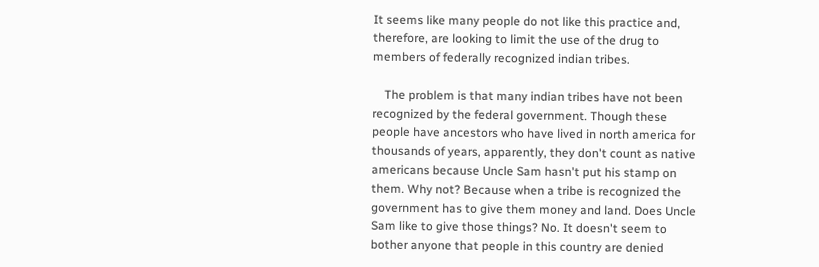It seems like many people do not like this practice and, therefore, are looking to limit the use of the drug to members of federally recognized indian tribes.

    The problem is that many indian tribes have not been recognized by the federal government. Though these people have ancestors who have lived in north america for thousands of years, apparently, they don't count as native americans because Uncle Sam hasn't put his stamp on them. Why not? Because when a tribe is recognized the government has to give them money and land. Does Uncle Sam like to give those things? No. It doesn't seem to bother anyone that people in this country are denied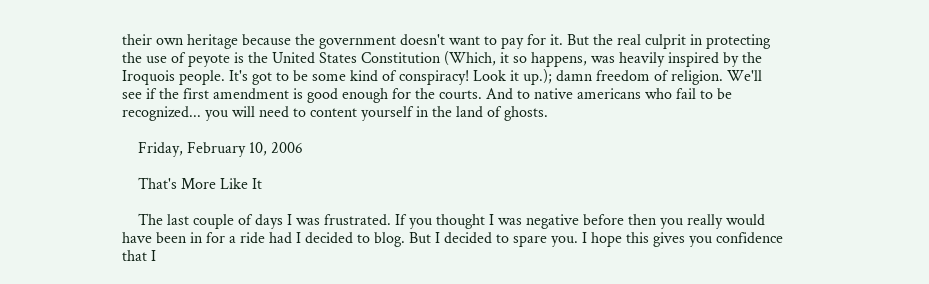their own heritage because the government doesn't want to pay for it. But the real culprit in protecting the use of peyote is the United States Constitution (Which, it so happens, was heavily inspired by the Iroquois people. It's got to be some kind of conspiracy! Look it up.); damn freedom of religion. We'll see if the first amendment is good enough for the courts. And to native americans who fail to be recognized... you will need to content yourself in the land of ghosts.

    Friday, February 10, 2006

    That's More Like It

    The last couple of days I was frustrated. If you thought I was negative before then you really would have been in for a ride had I decided to blog. But I decided to spare you. I hope this gives you confidence that I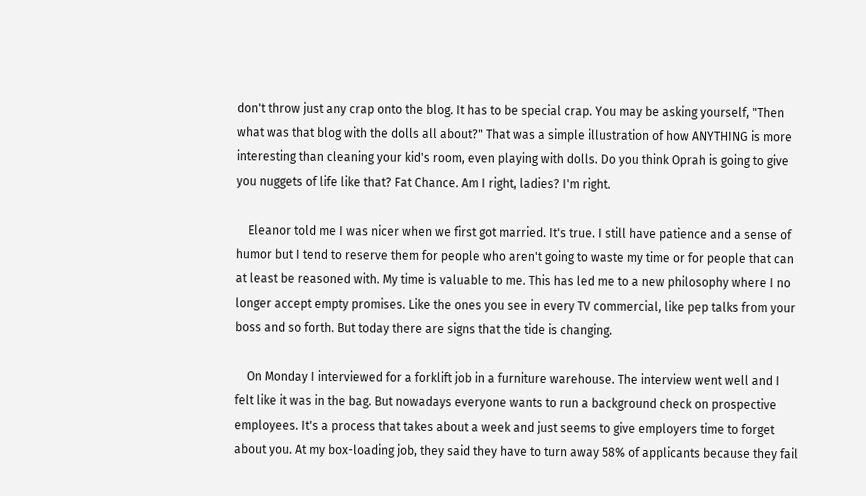don't throw just any crap onto the blog. It has to be special crap. You may be asking yourself, "Then what was that blog with the dolls all about?" That was a simple illustration of how ANYTHING is more interesting than cleaning your kid's room, even playing with dolls. Do you think Oprah is going to give you nuggets of life like that? Fat Chance. Am I right, ladies? I'm right.

    Eleanor told me I was nicer when we first got married. It's true. I still have patience and a sense of humor but I tend to reserve them for people who aren't going to waste my time or for people that can at least be reasoned with. My time is valuable to me. This has led me to a new philosophy where I no longer accept empty promises. Like the ones you see in every TV commercial, like pep talks from your boss and so forth. But today there are signs that the tide is changing.

    On Monday I interviewed for a forklift job in a furniture warehouse. The interview went well and I felt like it was in the bag. But nowadays everyone wants to run a background check on prospective employees. It's a process that takes about a week and just seems to give employers time to forget about you. At my box-loading job, they said they have to turn away 58% of applicants because they fail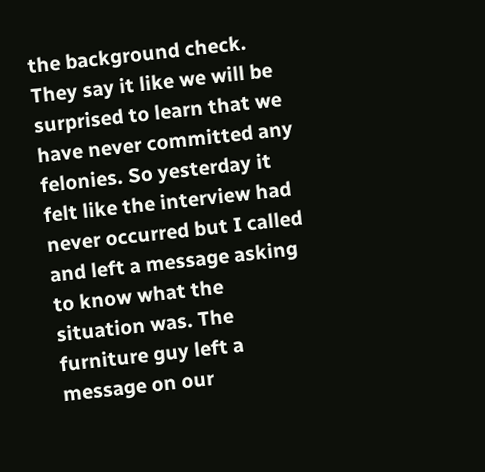the background check. They say it like we will be surprised to learn that we have never committed any felonies. So yesterday it felt like the interview had never occurred but I called and left a message asking to know what the situation was. The furniture guy left a message on our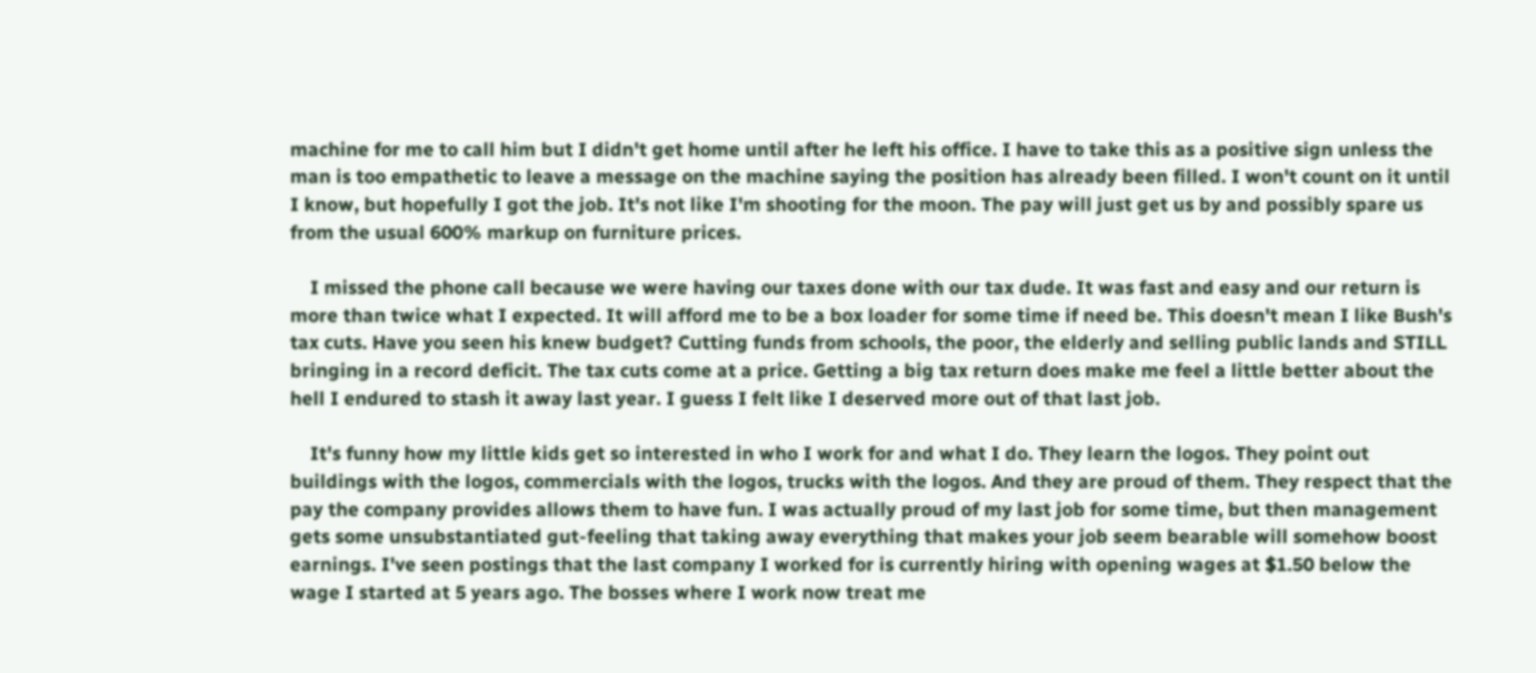machine for me to call him but I didn't get home until after he left his office. I have to take this as a positive sign unless the man is too empathetic to leave a message on the machine saying the position has already been filled. I won't count on it until I know, but hopefully I got the job. It's not like I'm shooting for the moon. The pay will just get us by and possibly spare us from the usual 600% markup on furniture prices.

    I missed the phone call because we were having our taxes done with our tax dude. It was fast and easy and our return is more than twice what I expected. It will afford me to be a box loader for some time if need be. This doesn't mean I like Bush's tax cuts. Have you seen his knew budget? Cutting funds from schools, the poor, the elderly and selling public lands and STILL bringing in a record deficit. The tax cuts come at a price. Getting a big tax return does make me feel a little better about the hell I endured to stash it away last year. I guess I felt like I deserved more out of that last job.

    It's funny how my little kids get so interested in who I work for and what I do. They learn the logos. They point out buildings with the logos, commercials with the logos, trucks with the logos. And they are proud of them. They respect that the pay the company provides allows them to have fun. I was actually proud of my last job for some time, but then management gets some unsubstantiated gut-feeling that taking away everything that makes your job seem bearable will somehow boost earnings. I've seen postings that the last company I worked for is currently hiring with opening wages at $1.50 below the wage I started at 5 years ago. The bosses where I work now treat me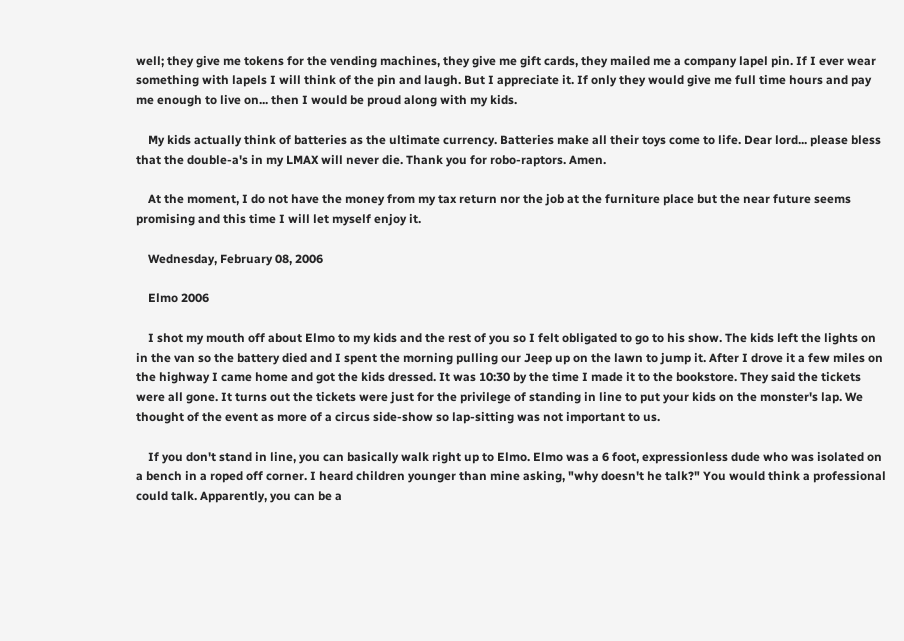well; they give me tokens for the vending machines, they give me gift cards, they mailed me a company lapel pin. If I ever wear something with lapels I will think of the pin and laugh. But I appreciate it. If only they would give me full time hours and pay me enough to live on... then I would be proud along with my kids.

    My kids actually think of batteries as the ultimate currency. Batteries make all their toys come to life. Dear lord... please bless that the double-a's in my LMAX will never die. Thank you for robo-raptors. Amen.

    At the moment, I do not have the money from my tax return nor the job at the furniture place but the near future seems promising and this time I will let myself enjoy it.

    Wednesday, February 08, 2006

    Elmo 2006

    I shot my mouth off about Elmo to my kids and the rest of you so I felt obligated to go to his show. The kids left the lights on in the van so the battery died and I spent the morning pulling our Jeep up on the lawn to jump it. After I drove it a few miles on the highway I came home and got the kids dressed. It was 10:30 by the time I made it to the bookstore. They said the tickets were all gone. It turns out the tickets were just for the privilege of standing in line to put your kids on the monster's lap. We thought of the event as more of a circus side-show so lap-sitting was not important to us.

    If you don't stand in line, you can basically walk right up to Elmo. Elmo was a 6 foot, expressionless dude who was isolated on a bench in a roped off corner. I heard children younger than mine asking, "why doesn't he talk?" You would think a professional could talk. Apparently, you can be a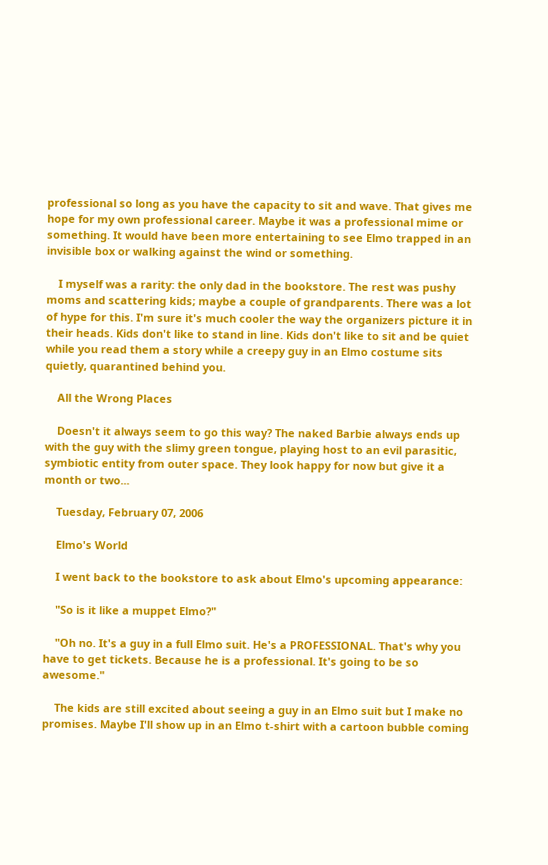professional so long as you have the capacity to sit and wave. That gives me hope for my own professional career. Maybe it was a professional mime or something. It would have been more entertaining to see Elmo trapped in an invisible box or walking against the wind or something.

    I myself was a rarity: the only dad in the bookstore. The rest was pushy moms and scattering kids; maybe a couple of grandparents. There was a lot of hype for this. I'm sure it's much cooler the way the organizers picture it in their heads. Kids don't like to stand in line. Kids don't like to sit and be quiet while you read them a story while a creepy guy in an Elmo costume sits quietly, quarantined behind you.

    All the Wrong Places

    Doesn't it always seem to go this way? The naked Barbie always ends up with the guy with the slimy green tongue, playing host to an evil parasitic, symbiotic entity from outer space. They look happy for now but give it a month or two...

    Tuesday, February 07, 2006

    Elmo's World

    I went back to the bookstore to ask about Elmo's upcoming appearance:

    "So is it like a muppet Elmo?"

    "Oh no. It's a guy in a full Elmo suit. He's a PROFESSIONAL. That's why you have to get tickets. Because he is a professional. It's going to be so awesome."

    The kids are still excited about seeing a guy in an Elmo suit but I make no promises. Maybe I'll show up in an Elmo t-shirt with a cartoon bubble coming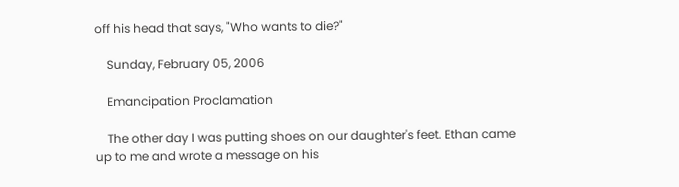off his head that says, "Who wants to die?"

    Sunday, February 05, 2006

    Emancipation Proclamation

    The other day I was putting shoes on our daughter's feet. Ethan came up to me and wrote a message on his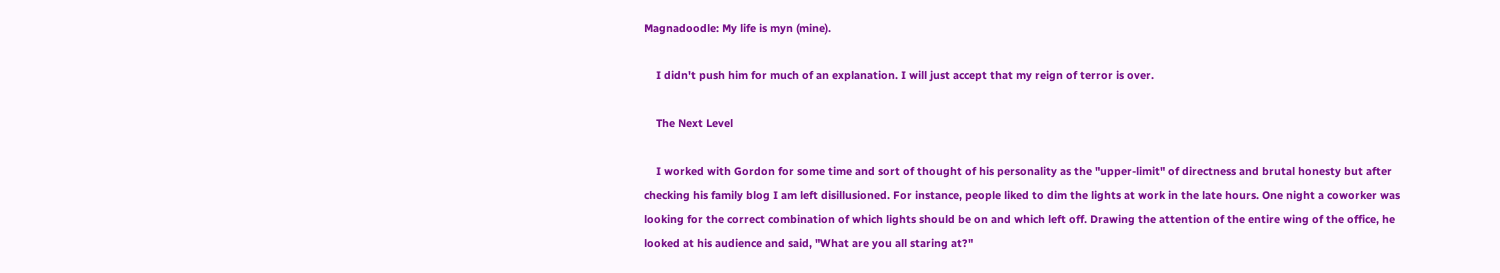Magnadoodle: My life is myn (mine).

    I didn't push him for much of an explanation. I will just accept that my reign of terror is over.

    The Next Level

    I worked with Gordon for some time and sort of thought of his personality as the "upper-limit" of directness and brutal honesty but after checking his family blog I am left disillusioned. For instance, people liked to dim the lights at work in the late hours. One night a coworker was looking for the correct combination of which lights should be on and which left off. Drawing the attention of the entire wing of the office, he looked at his audience and said, "What are you all staring at?"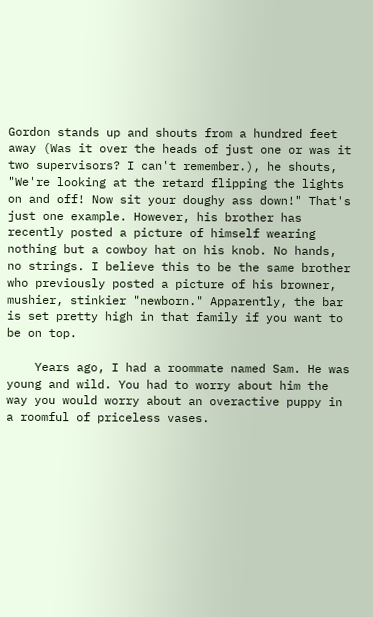Gordon stands up and shouts from a hundred feet away (Was it over the heads of just one or was it two supervisors? I can't remember.), he shouts, "We're looking at the retard flipping the lights on and off! Now sit your doughy ass down!" That's just one example. However, his brother has recently posted a picture of himself wearing nothing but a cowboy hat on his knob. No hands, no strings. I believe this to be the same brother who previously posted a picture of his browner, mushier, stinkier "newborn." Apparently, the bar is set pretty high in that family if you want to be on top.

    Years ago, I had a roommate named Sam. He was young and wild. You had to worry about him the way you would worry about an overactive puppy in a roomful of priceless vases.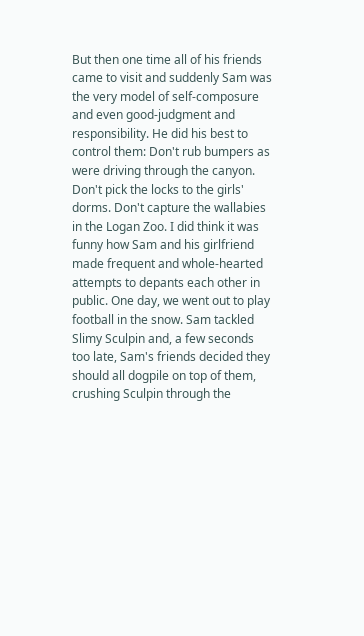But then one time all of his friends came to visit and suddenly Sam was the very model of self-composure and even good-judgment and responsibility. He did his best to control them: Don't rub bumpers as were driving through the canyon. Don't pick the locks to the girls' dorms. Don't capture the wallabies in the Logan Zoo. I did think it was funny how Sam and his girlfriend made frequent and whole-hearted attempts to depants each other in public. One day, we went out to play football in the snow. Sam tackled Slimy Sculpin and, a few seconds too late, Sam's friends decided they should all dogpile on top of them, crushing Sculpin through the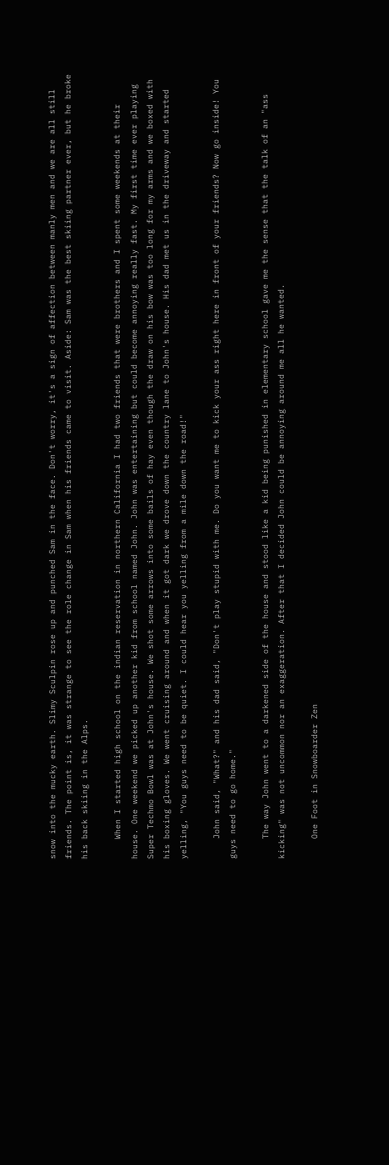snow into the mucky earth. Slimy Sculpin rose up and punched Sam in the face. Don't worry, it's a sign of affection between manly men and we are all still friends. The point is, it was strange to see the role change in Sam when his friends came to visit. Aside: Sam was the best skiing partner ever, but he broke his back skiing in the Alps.

    When I started high school on the indian reservation in northern California I had two friends that were brothers and I spent some weekends at their house. One weekend we picked up another kid from school named John. John was entertaining but could become annoying really fast. My first time ever playing Super Techmo Bowl was at John's house. We shot some arrows into some bails of hay even though the draw on his bow was too long for my arms and we boxed with his boxing gloves. We went cruising around and when it got dark we drove down the country lane to John's house. His dad met us in the driveway and started yelling, "You guys need to be quiet. I could hear you yelling from a mile down the road!"

    John said, "What?" and his dad said, "Don't play stupid with me. Do you want me to kick your ass right here in front of your friends? Now go inside! You guys need to go home."

    The way John went to a darkened side of the house and stood like a kid being punished in elementary school gave me the sense that the talk of an "ass kicking" was not uncommon nor an exaggeration. After that I decided John could be annoying around me all he wanted.

    One Foot in Snowboarder Zen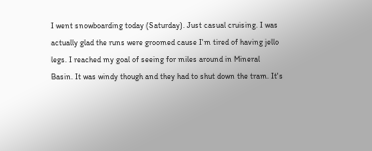I went snowboarding today (Saturday). Just casual cruising. I was actually glad the runs were groomed cause I'm tired of having jello legs. I reached my goal of seeing for miles around in Mineral Basin. It was windy though and they had to shut down the tram. It's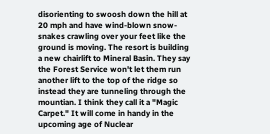disorienting to swoosh down the hill at 20 mph and have wind-blown snow-snakes crawling over your feet like the ground is moving. The resort is building a new chairlift to Mineral Basin. They say the Forest Service won't let them run another lift to the top of the ridge so instead they are tunneling through the mountian. I think they call it a "Magic Carpet." It will come in handy in the upcoming age of Nuclear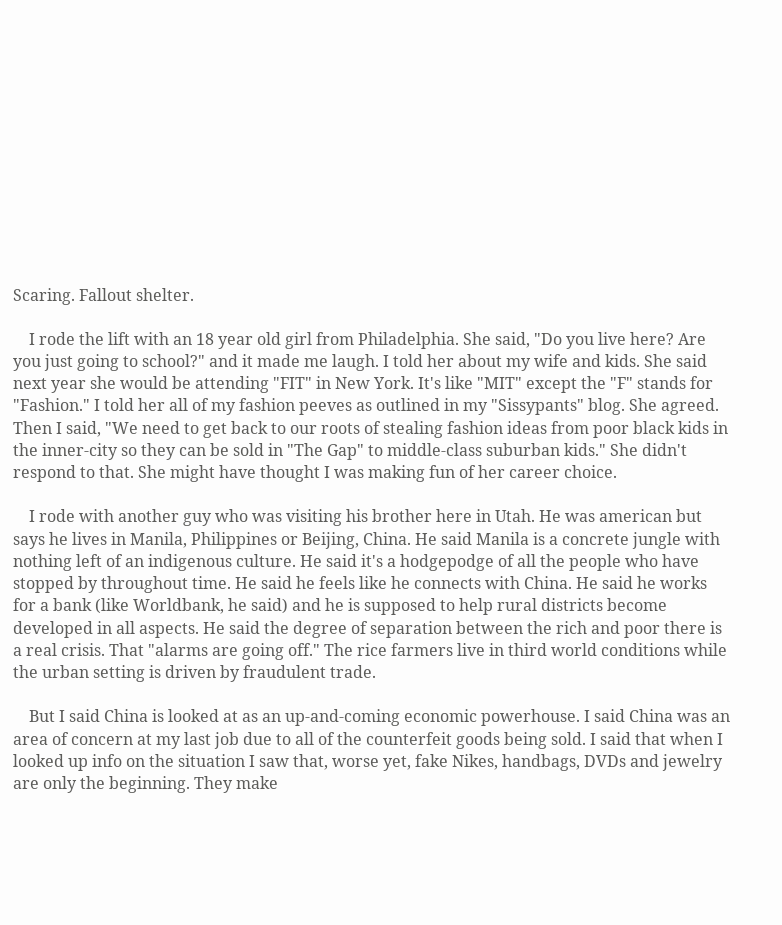Scaring. Fallout shelter.

    I rode the lift with an 18 year old girl from Philadelphia. She said, "Do you live here? Are you just going to school?" and it made me laugh. I told her about my wife and kids. She said next year she would be attending "FIT" in New York. It's like "MIT" except the "F" stands for "Fashion." I told her all of my fashion peeves as outlined in my "Sissypants" blog. She agreed. Then I said, "We need to get back to our roots of stealing fashion ideas from poor black kids in the inner-city so they can be sold in "The Gap" to middle-class suburban kids." She didn't respond to that. She might have thought I was making fun of her career choice.

    I rode with another guy who was visiting his brother here in Utah. He was american but says he lives in Manila, Philippines or Beijing, China. He said Manila is a concrete jungle with nothing left of an indigenous culture. He said it's a hodgepodge of all the people who have stopped by throughout time. He said he feels like he connects with China. He said he works for a bank (like Worldbank, he said) and he is supposed to help rural districts become developed in all aspects. He said the degree of separation between the rich and poor there is a real crisis. That "alarms are going off." The rice farmers live in third world conditions while the urban setting is driven by fraudulent trade.

    But I said China is looked at as an up-and-coming economic powerhouse. I said China was an area of concern at my last job due to all of the counterfeit goods being sold. I said that when I looked up info on the situation I saw that, worse yet, fake Nikes, handbags, DVDs and jewelry are only the beginning. They make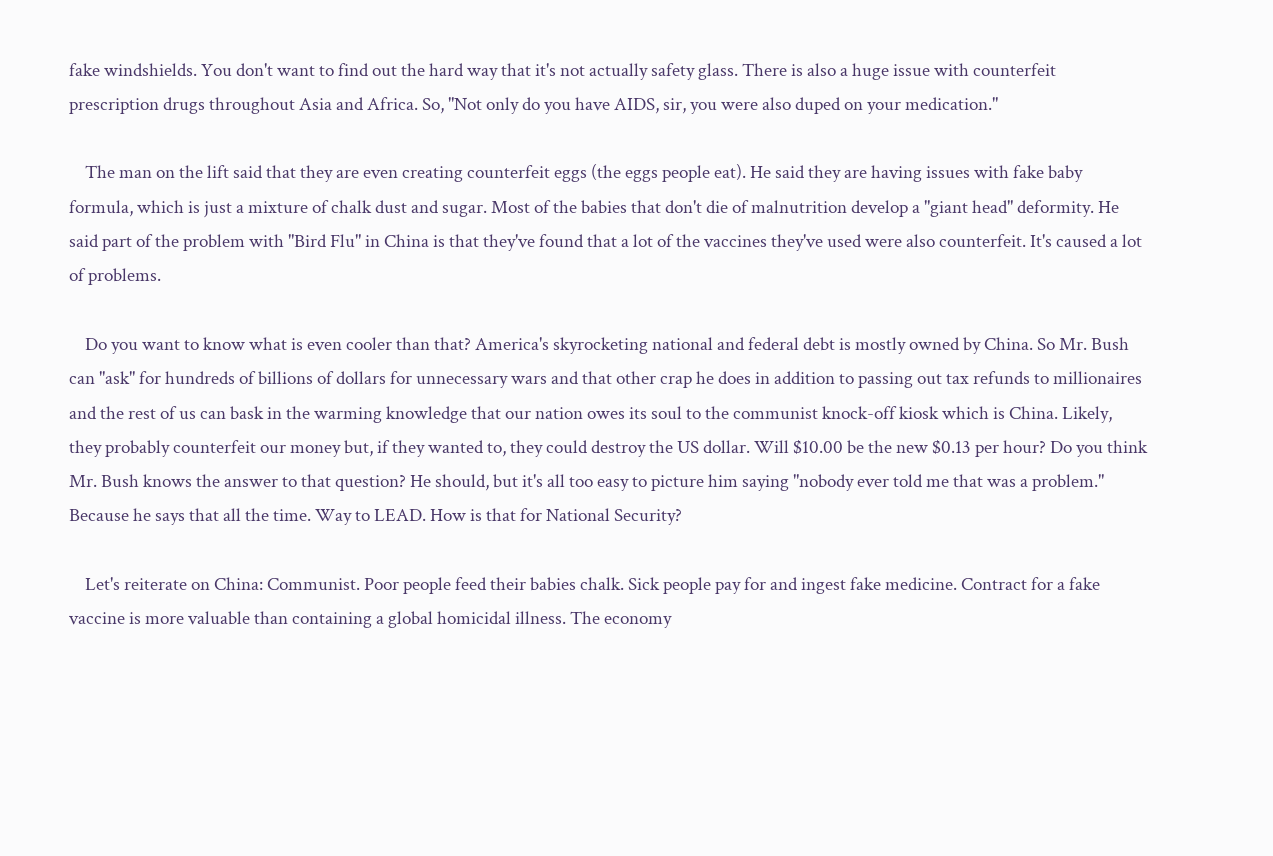fake windshields. You don't want to find out the hard way that it's not actually safety glass. There is also a huge issue with counterfeit prescription drugs throughout Asia and Africa. So, "Not only do you have AIDS, sir, you were also duped on your medication."

    The man on the lift said that they are even creating counterfeit eggs (the eggs people eat). He said they are having issues with fake baby formula, which is just a mixture of chalk dust and sugar. Most of the babies that don't die of malnutrition develop a "giant head" deformity. He said part of the problem with "Bird Flu" in China is that they've found that a lot of the vaccines they've used were also counterfeit. It's caused a lot of problems.

    Do you want to know what is even cooler than that? America's skyrocketing national and federal debt is mostly owned by China. So Mr. Bush can "ask" for hundreds of billions of dollars for unnecessary wars and that other crap he does in addition to passing out tax refunds to millionaires and the rest of us can bask in the warming knowledge that our nation owes its soul to the communist knock-off kiosk which is China. Likely, they probably counterfeit our money but, if they wanted to, they could destroy the US dollar. Will $10.00 be the new $0.13 per hour? Do you think Mr. Bush knows the answer to that question? He should, but it's all too easy to picture him saying "nobody ever told me that was a problem." Because he says that all the time. Way to LEAD. How is that for National Security?

    Let's reiterate on China: Communist. Poor people feed their babies chalk. Sick people pay for and ingest fake medicine. Contract for a fake vaccine is more valuable than containing a global homicidal illness. The economy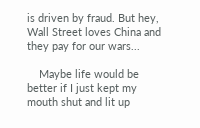is driven by fraud. But hey, Wall Street loves China and they pay for our wars...

    Maybe life would be better if I just kept my mouth shut and lit up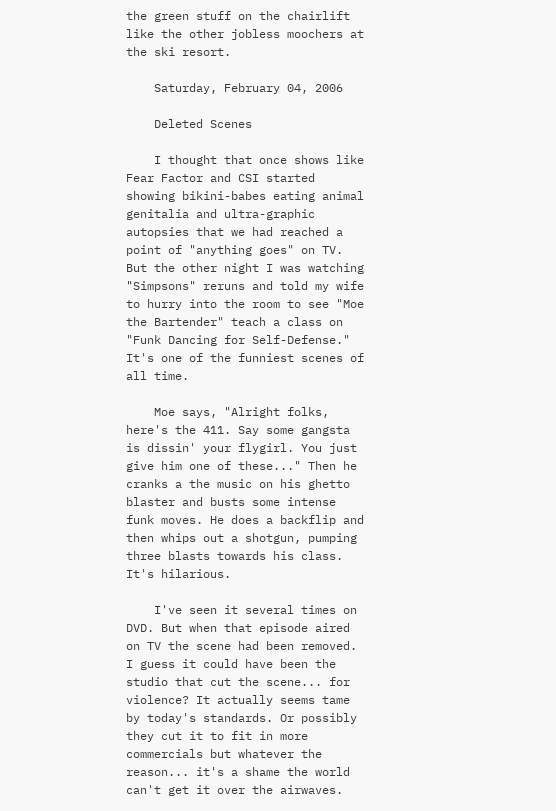the green stuff on the chairlift like the other jobless moochers at the ski resort.

    Saturday, February 04, 2006

    Deleted Scenes

    I thought that once shows like Fear Factor and CSI started showing bikini-babes eating animal genitalia and ultra-graphic autopsies that we had reached a point of "anything goes" on TV. But the other night I was watching "Simpsons" reruns and told my wife to hurry into the room to see "Moe the Bartender" teach a class on "Funk Dancing for Self-Defense." It's one of the funniest scenes of all time.

    Moe says, "Alright folks, here's the 411. Say some gangsta is dissin' your flygirl. You just give him one of these..." Then he cranks a the music on his ghetto blaster and busts some intense funk moves. He does a backflip and then whips out a shotgun, pumping three blasts towards his class. It's hilarious.

    I've seen it several times on DVD. But when that episode aired on TV the scene had been removed. I guess it could have been the studio that cut the scene... for violence? It actually seems tame by today's standards. Or possibly they cut it to fit in more commercials but whatever the reason... it's a shame the world can't get it over the airwaves.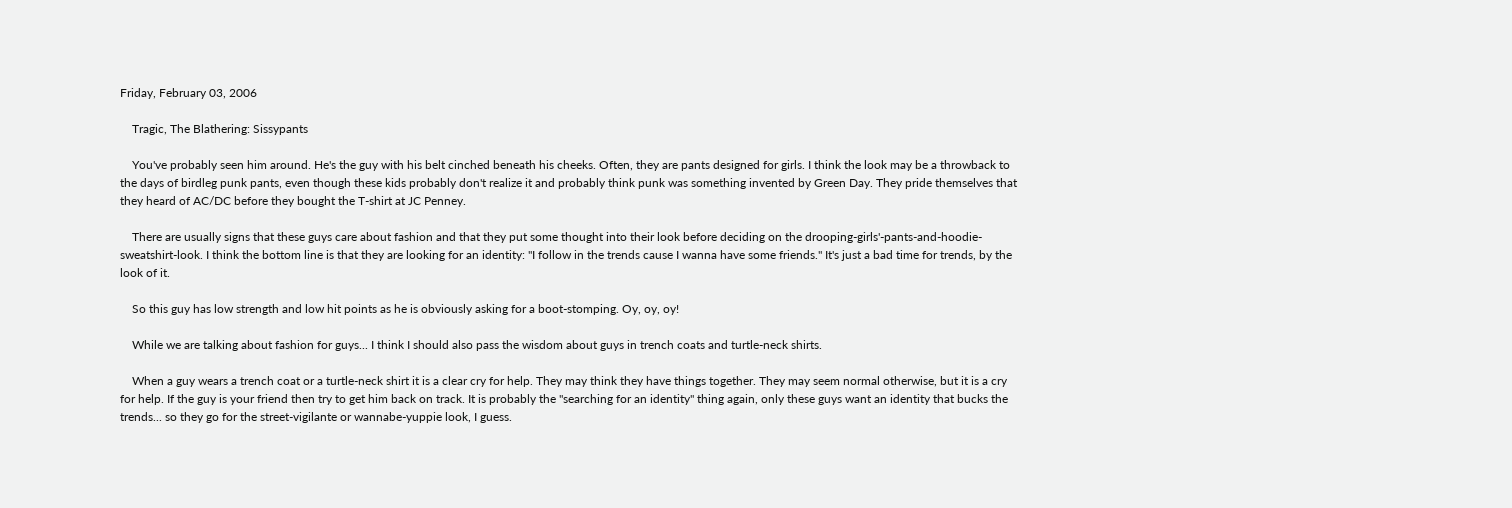Friday, February 03, 2006

    Tragic, The Blathering: Sissypants

    You've probably seen him around. He's the guy with his belt cinched beneath his cheeks. Often, they are pants designed for girls. I think the look may be a throwback to the days of birdleg punk pants, even though these kids probably don't realize it and probably think punk was something invented by Green Day. They pride themselves that they heard of AC/DC before they bought the T-shirt at JC Penney.

    There are usually signs that these guys care about fashion and that they put some thought into their look before deciding on the drooping-girls'-pants-and-hoodie-sweatshirt-look. I think the bottom line is that they are looking for an identity: "I follow in the trends cause I wanna have some friends." It's just a bad time for trends, by the look of it.

    So this guy has low strength and low hit points as he is obviously asking for a boot-stomping. Oy, oy, oy!

    While we are talking about fashion for guys... I think I should also pass the wisdom about guys in trench coats and turtle-neck shirts.

    When a guy wears a trench coat or a turtle-neck shirt it is a clear cry for help. They may think they have things together. They may seem normal otherwise, but it is a cry for help. If the guy is your friend then try to get him back on track. It is probably the "searching for an identity" thing again, only these guys want an identity that bucks the trends... so they go for the street-vigilante or wannabe-yuppie look, I guess.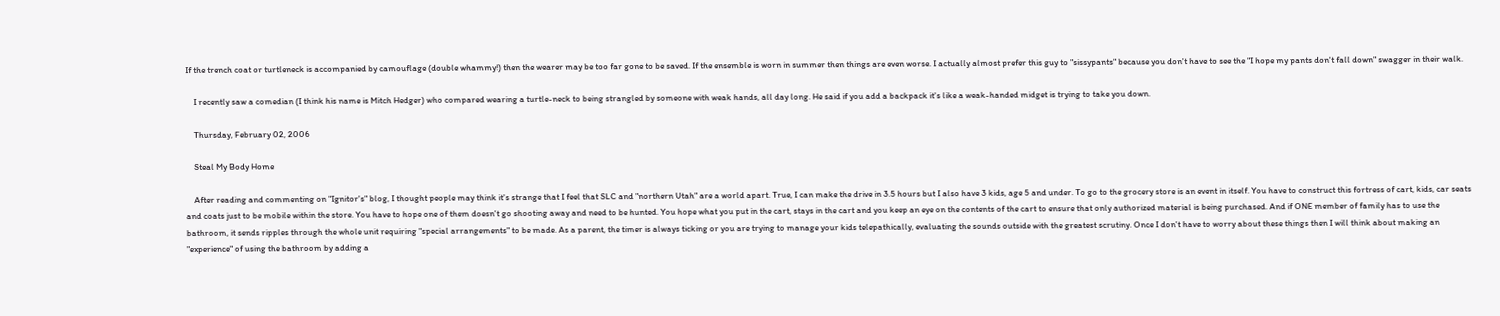If the trench coat or turtleneck is accompanied by camouflage (double whammy!) then the wearer may be too far gone to be saved. If the ensemble is worn in summer then things are even worse. I actually almost prefer this guy to "sissypants" because you don't have to see the "I hope my pants don't fall down" swagger in their walk.

    I recently saw a comedian (I think his name is Mitch Hedger) who compared wearing a turtle-neck to being strangled by someone with weak hands, all day long. He said if you add a backpack it's like a weak-handed midget is trying to take you down.

    Thursday, February 02, 2006

    Steal My Body Home

    After reading and commenting on "Ignitor's" blog, I thought people may think it's strange that I feel that SLC and "northern Utah" are a world apart. True, I can make the drive in 3.5 hours but I also have 3 kids, age 5 and under. To go to the grocery store is an event in itself. You have to construct this fortress of cart, kids, car seats and coats just to be mobile within the store. You have to hope one of them doesn't go shooting away and need to be hunted. You hope what you put in the cart, stays in the cart and you keep an eye on the contents of the cart to ensure that only authorized material is being purchased. And if ONE member of family has to use the bathroom, it sends ripples through the whole unit requiring "special arrangements" to be made. As a parent, the timer is always ticking or you are trying to manage your kids telepathically, evaluating the sounds outside with the greatest scrutiny. Once I don't have to worry about these things then I will think about making an "experience" of using the bathroom by adding a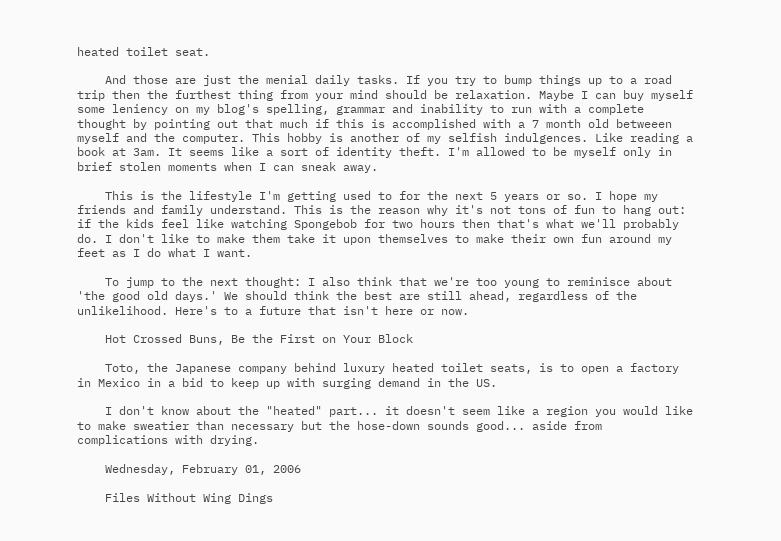heated toilet seat.

    And those are just the menial daily tasks. If you try to bump things up to a road trip then the furthest thing from your mind should be relaxation. Maybe I can buy myself some leniency on my blog's spelling, grammar and inability to run with a complete thought by pointing out that much if this is accomplished with a 7 month old betweeen myself and the computer. This hobby is another of my selfish indulgences. Like reading a book at 3am. It seems like a sort of identity theft. I'm allowed to be myself only in brief stolen moments when I can sneak away.

    This is the lifestyle I'm getting used to for the next 5 years or so. I hope my friends and family understand. This is the reason why it's not tons of fun to hang out: if the kids feel like watching Spongebob for two hours then that's what we'll probably do. I don't like to make them take it upon themselves to make their own fun around my feet as I do what I want.

    To jump to the next thought: I also think that we're too young to reminisce about 'the good old days.' We should think the best are still ahead, regardless of the unlikelihood. Here's to a future that isn't here or now.

    Hot Crossed Buns, Be the First on Your Block

    Toto, the Japanese company behind luxury heated toilet seats, is to open a factory in Mexico in a bid to keep up with surging demand in the US.

    I don't know about the "heated" part... it doesn't seem like a region you would like to make sweatier than necessary but the hose-down sounds good... aside from complications with drying.

    Wednesday, February 01, 2006

    Files Without Wing Dings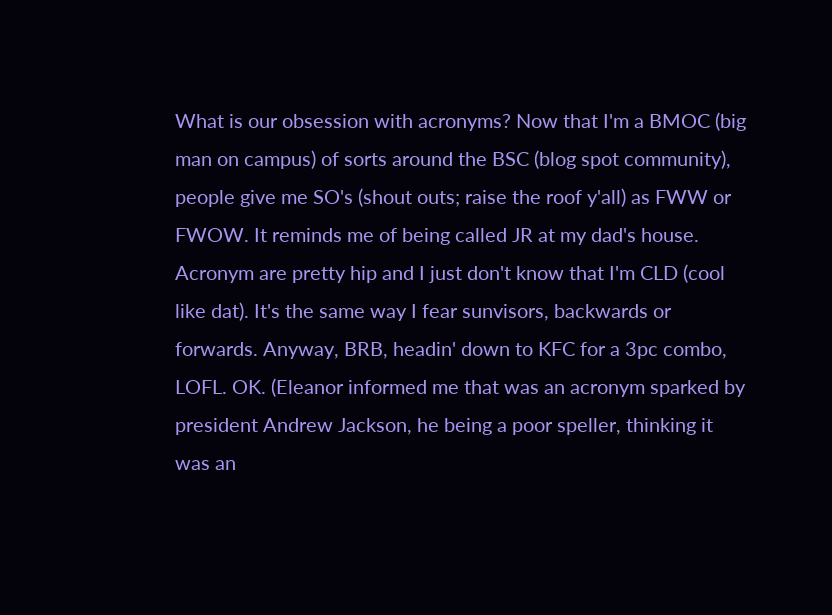What is our obsession with acronyms? Now that I'm a BMOC (big man on campus) of sorts around the BSC (blog spot community), people give me SO's (shout outs; raise the roof y'all) as FWW or FWOW. It reminds me of being called JR at my dad's house. Acronym are pretty hip and I just don't know that I'm CLD (cool like dat). It's the same way I fear sunvisors, backwards or forwards. Anyway, BRB, headin' down to KFC for a 3pc combo, LOFL. OK. (Eleanor informed me that was an acronym sparked by president Andrew Jackson, he being a poor speller, thinking it was an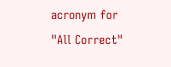acronym for "All Correct"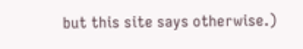but this site says otherwise.)